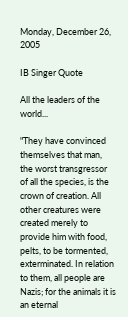Monday, December 26, 2005

IB Singer Quote

All the leaders of the world...

"They have convinced themselves that man, the worst transgressor of all the species, is the crown of creation. All other creatures were created merely to provide him with food, pelts, to be tormented, exterminated. In relation to them, all people are Nazis; for the animals it is an eternal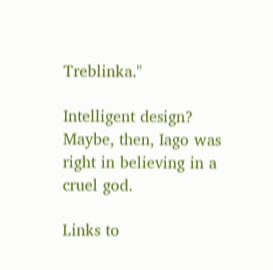Treblinka."

Intelligent design? Maybe, then, Iago was right in believing in a cruel god.

Links to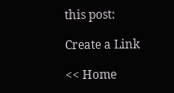this post:

Create a Link

<< Home